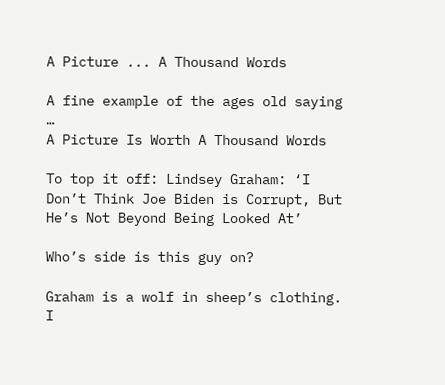A Picture ... A Thousand Words

A fine example of the ages old saying …
A Picture Is Worth A Thousand Words

To top it off: Lindsey Graham: ‘I Don’t Think Joe Biden is Corrupt, But He’s Not Beyond Being Looked At’

Who’s side is this guy on?

Graham is a wolf in sheep’s clothing. I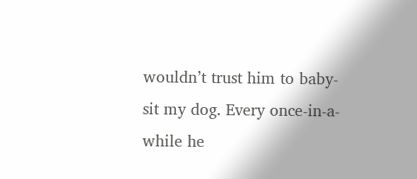wouldn’t trust him to baby-sit my dog. Every once-in-a-while he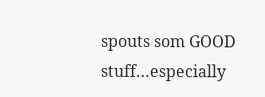spouts som GOOD stuff…especially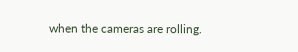when the cameras are rolling.